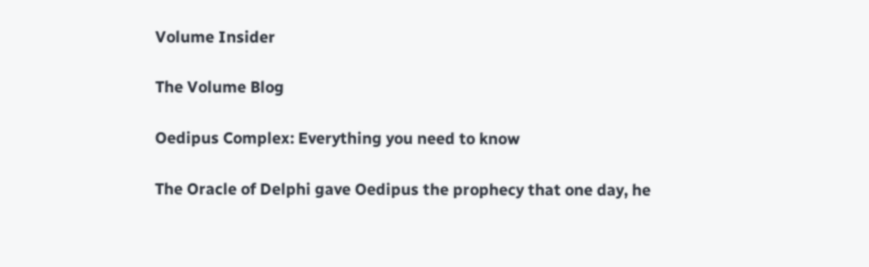Volume Insider

The Volume Blog

Oedipus Complex: Everything you need to know

The Oracle of Delphi gave Oedipus the prophecy that one day, he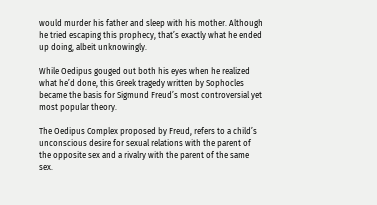would murder his father and sleep with his mother. Although he tried escaping this prophecy, that’s exactly what he ended up doing, albeit unknowingly.

While Oedipus gouged out both his eyes when he realized what he’d done, this Greek tragedy written by Sophocles became the basis for Sigmund Freud’s most controversial yet most popular theory.

The Oedipus Complex proposed by Freud, refers to a child’s unconscious desire for sexual relations with the parent of the opposite sex and a rivalry with the parent of the same sex.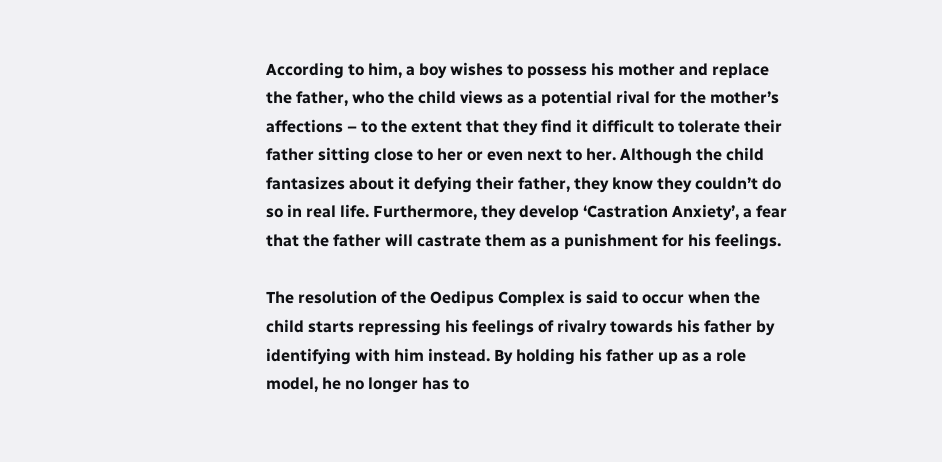According to him, a boy wishes to possess his mother and replace the father, who the child views as a potential rival for the mother’s affections – to the extent that they find it difficult to tolerate their father sitting close to her or even next to her. Although the child fantasizes about it defying their father, they know they couldn’t do so in real life. Furthermore, they develop ‘Castration Anxiety’, a fear that the father will castrate them as a punishment for his feelings.

The resolution of the Oedipus Complex is said to occur when the child starts repressing his feelings of rivalry towards his father by identifying with him instead. By holding his father up as a role model, he no longer has to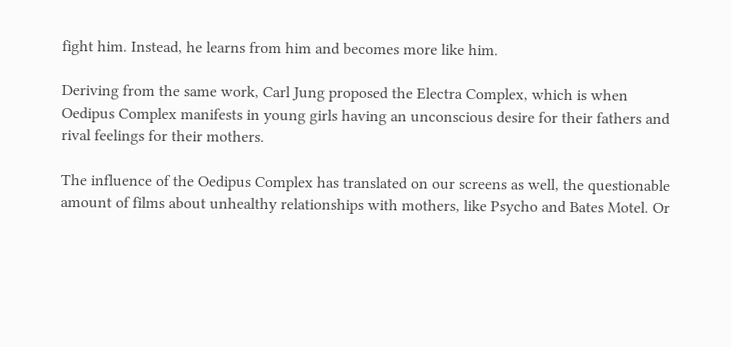fight him. Instead, he learns from him and becomes more like him.

Deriving from the same work, Carl Jung proposed the Electra Complex, which is when Oedipus Complex manifests in young girls having an unconscious desire for their fathers and rival feelings for their mothers.

The influence of the Oedipus Complex has translated on our screens as well, the questionable amount of films about unhealthy relationships with mothers, like Psycho and Bates Motel. Or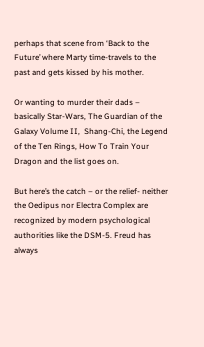perhaps that scene from ‘Back to the Future’ where Marty time-travels to the past and gets kissed by his mother.

Or wanting to murder their dads – basically Star-Wars, The Guardian of the Galaxy Volume II,  Shang-Chi, the Legend of the Ten Rings, How To Train Your Dragon and the list goes on.

But here’s the catch – or the relief- neither the Oedipus nor Electra Complex are recognized by modern psychological authorities like the DSM-5. Freud has always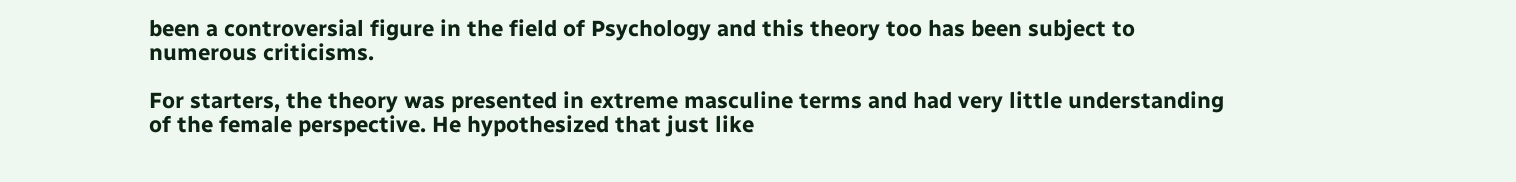been a controversial figure in the field of Psychology and this theory too has been subject to numerous criticisms.

For starters, the theory was presented in extreme masculine terms and had very little understanding of the female perspective. He hypothesized that just like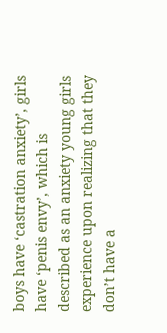boys have ‘castration anxiety’, girls have ‘penis envy’, which is described as an anxiety young girls experience upon realizing that they don’t have a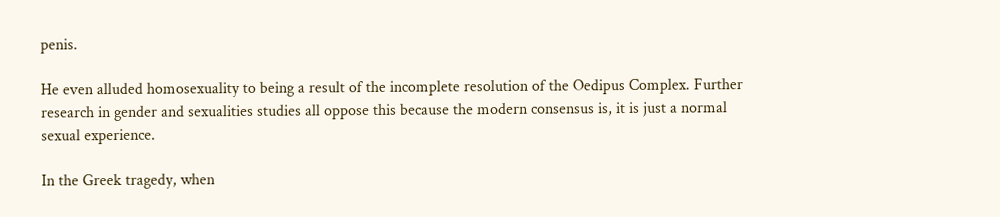penis.

He even alluded homosexuality to being a result of the incomplete resolution of the Oedipus Complex. Further research in gender and sexualities studies all oppose this because the modern consensus is, it is just a normal sexual experience.

In the Greek tragedy, when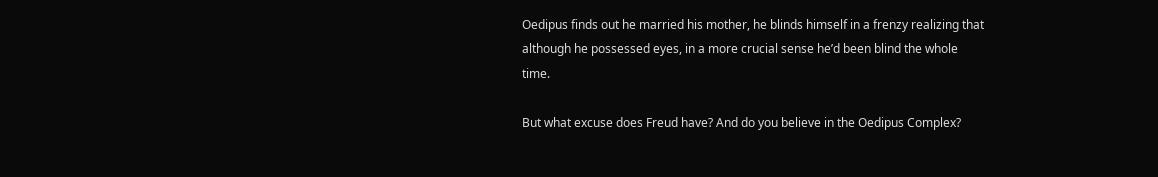Oedipus finds out he married his mother, he blinds himself in a frenzy realizing that although he possessed eyes, in a more crucial sense he’d been blind the whole time.

But what excuse does Freud have? And do you believe in the Oedipus Complex?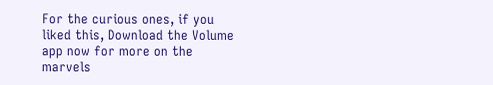For the curious ones, if you liked this, Download the Volume app now for more on the marvels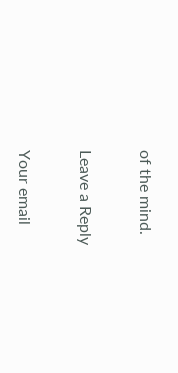of the mind.

Leave a Reply

Your email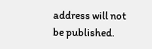address will not be published.